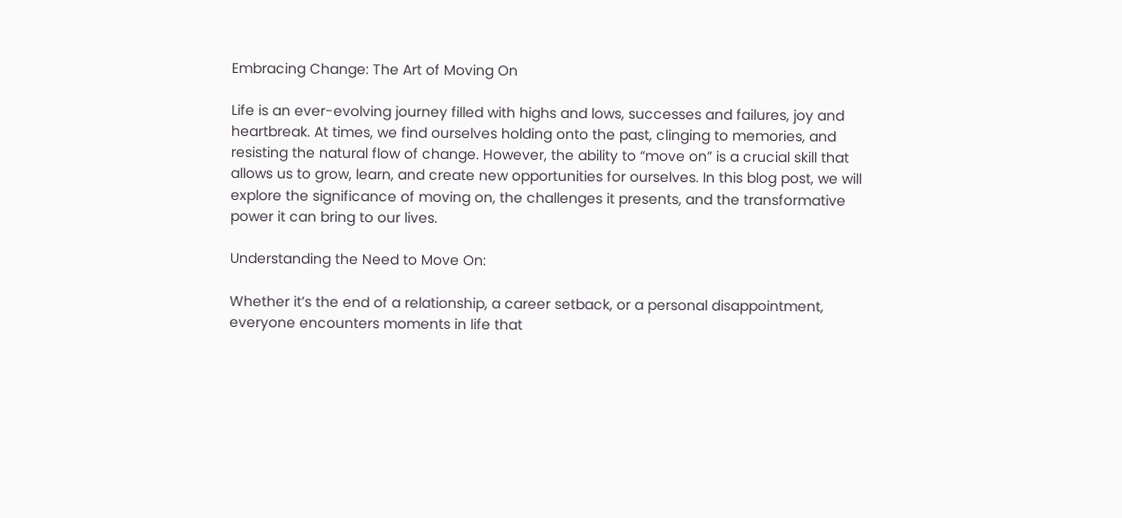Embracing Change: The Art of Moving On

Life is an ever-evolving journey filled with highs and lows, successes and failures, joy and heartbreak. At times, we find ourselves holding onto the past, clinging to memories, and resisting the natural flow of change. However, the ability to “move on” is a crucial skill that allows us to grow, learn, and create new opportunities for ourselves. In this blog post, we will explore the significance of moving on, the challenges it presents, and the transformative power it can bring to our lives.

Understanding the Need to Move On:

Whether it’s the end of a relationship, a career setback, or a personal disappointment, everyone encounters moments in life that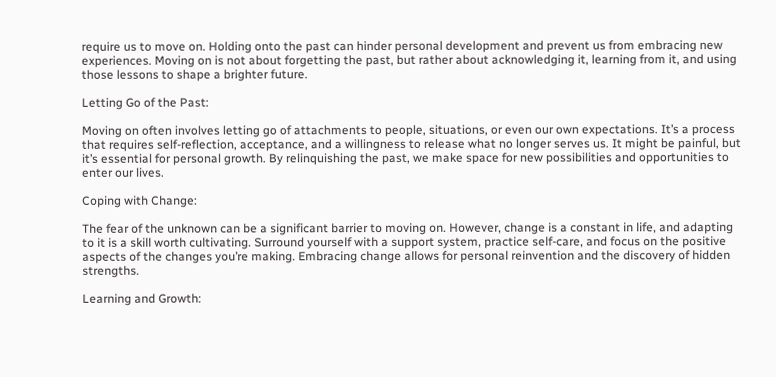require us to move on. Holding onto the past can hinder personal development and prevent us from embracing new experiences. Moving on is not about forgetting the past, but rather about acknowledging it, learning from it, and using those lessons to shape a brighter future.

Letting Go of the Past:

Moving on often involves letting go of attachments to people, situations, or even our own expectations. It’s a process that requires self-reflection, acceptance, and a willingness to release what no longer serves us. It might be painful, but it’s essential for personal growth. By relinquishing the past, we make space for new possibilities and opportunities to enter our lives.

Coping with Change:

The fear of the unknown can be a significant barrier to moving on. However, change is a constant in life, and adapting to it is a skill worth cultivating. Surround yourself with a support system, practice self-care, and focus on the positive aspects of the changes you’re making. Embracing change allows for personal reinvention and the discovery of hidden strengths.

Learning and Growth: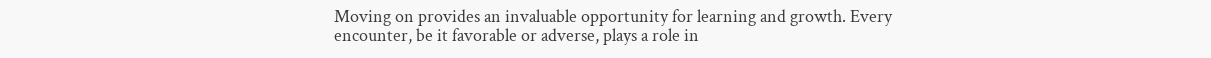Moving on provides an invaluable opportunity for learning and growth. Every encounter, be it favorable or adverse, plays a role in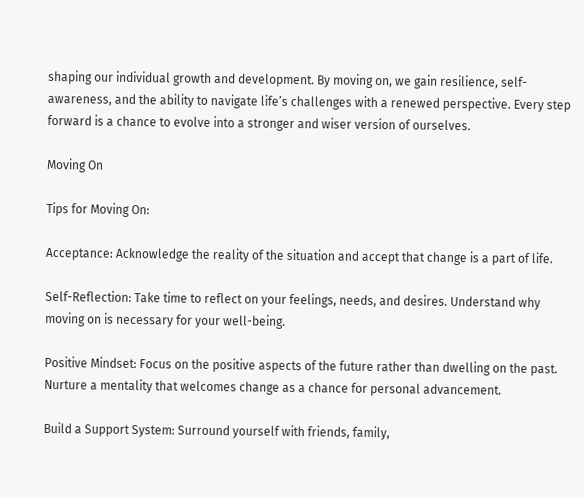shaping our individual growth and development. By moving on, we gain resilience, self-awareness, and the ability to navigate life’s challenges with a renewed perspective. Every step forward is a chance to evolve into a stronger and wiser version of ourselves.

Moving On

Tips for Moving On:

Acceptance: Acknowledge the reality of the situation and accept that change is a part of life.

Self-Reflection: Take time to reflect on your feelings, needs, and desires. Understand why moving on is necessary for your well-being.

Positive Mindset: Focus on the positive aspects of the future rather than dwelling on the past. Nurture a mentality that welcomes change as a chance for personal advancement.

Build a Support System: Surround yourself with friends, family,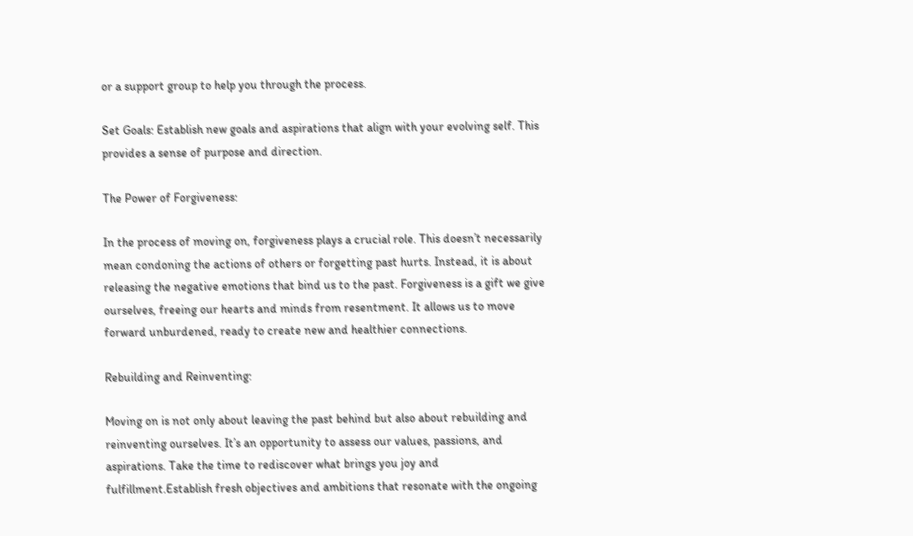or a support group to help you through the process.

Set Goals: Establish new goals and aspirations that align with your evolving self. This provides a sense of purpose and direction.

The Power of Forgiveness:

In the process of moving on, forgiveness plays a crucial role. This doesn’t necessarily mean condoning the actions of others or forgetting past hurts. Instead, it is about releasing the negative emotions that bind us to the past. Forgiveness is a gift we give ourselves, freeing our hearts and minds from resentment. It allows us to move forward unburdened, ready to create new and healthier connections.

Rebuilding and Reinventing:

Moving on is not only about leaving the past behind but also about rebuilding and reinventing ourselves. It’s an opportunity to assess our values, passions, and aspirations. Take the time to rediscover what brings you joy and fulfillment.Establish fresh objectives and ambitions that resonate with the ongoing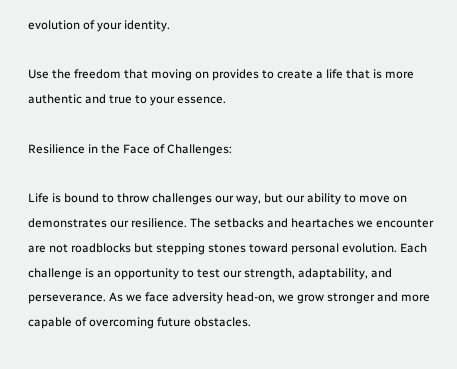evolution of your identity.

Use the freedom that moving on provides to create a life that is more authentic and true to your essence.

Resilience in the Face of Challenges:

Life is bound to throw challenges our way, but our ability to move on demonstrates our resilience. The setbacks and heartaches we encounter are not roadblocks but stepping stones toward personal evolution. Each challenge is an opportunity to test our strength, adaptability, and perseverance. As we face adversity head-on, we grow stronger and more capable of overcoming future obstacles.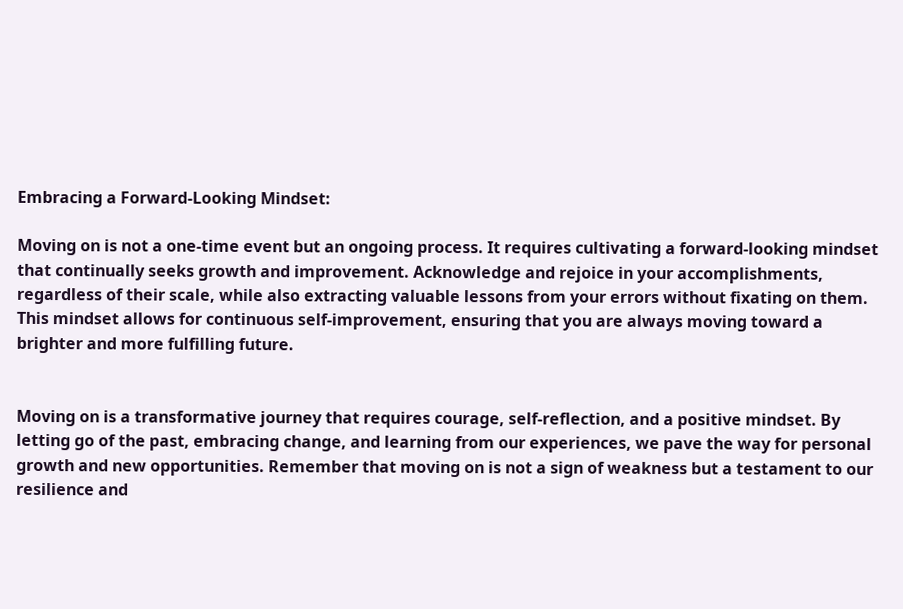Embracing a Forward-Looking Mindset:

Moving on is not a one-time event but an ongoing process. It requires cultivating a forward-looking mindset that continually seeks growth and improvement. Acknowledge and rejoice in your accomplishments, regardless of their scale, while also extracting valuable lessons from your errors without fixating on them. This mindset allows for continuous self-improvement, ensuring that you are always moving toward a brighter and more fulfilling future.


Moving on is a transformative journey that requires courage, self-reflection, and a positive mindset. By letting go of the past, embracing change, and learning from our experiences, we pave the way for personal growth and new opportunities. Remember that moving on is not a sign of weakness but a testament to our resilience and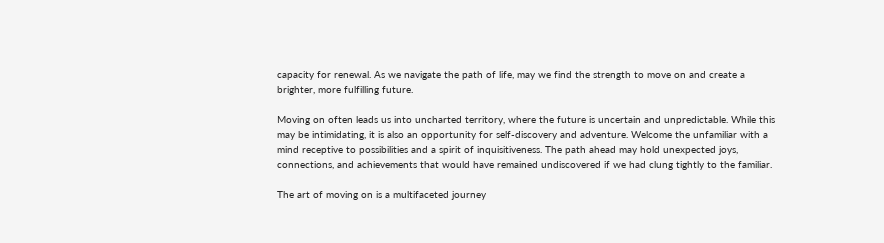capacity for renewal. As we navigate the path of life, may we find the strength to move on and create a brighter, more fulfilling future.

Moving on often leads us into uncharted territory, where the future is uncertain and unpredictable. While this may be intimidating, it is also an opportunity for self-discovery and adventure. Welcome the unfamiliar with a mind receptive to possibilities and a spirit of inquisitiveness. The path ahead may hold unexpected joys, connections, and achievements that would have remained undiscovered if we had clung tightly to the familiar.

The art of moving on is a multifaceted journey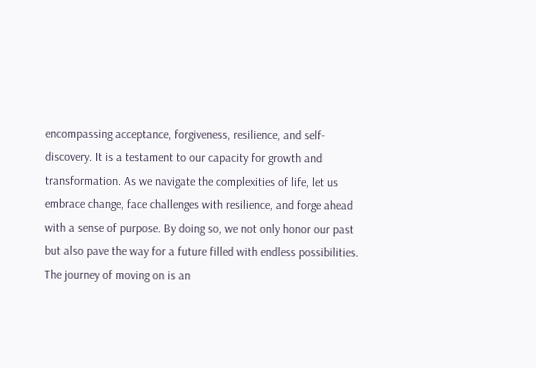encompassing acceptance, forgiveness, resilience, and self-discovery. It is a testament to our capacity for growth and transformation. As we navigate the complexities of life, let us embrace change, face challenges with resilience, and forge ahead with a sense of purpose. By doing so, we not only honor our past but also pave the way for a future filled with endless possibilities. The journey of moving on is an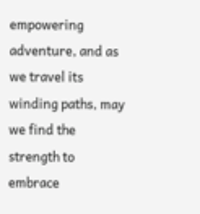empowering adventure, and as we travel its winding paths, may we find the strength to embrace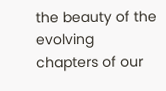the beauty of the evolving chapters of our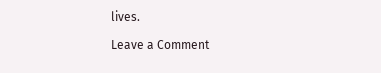lives.

Leave a Comment